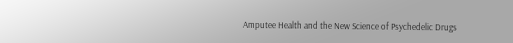Amputee Health and the New Science of Psychedelic Drugs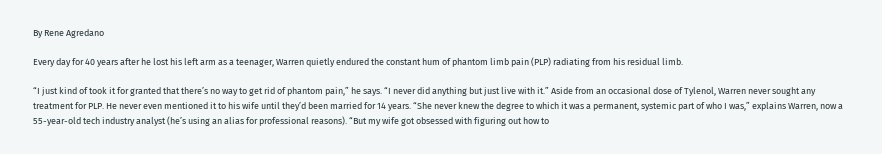By Rene Agredano

Every day for 40 years after he lost his left arm as a teenager, Warren quietly endured the constant hum of phantom limb pain (PLP) radiating from his residual limb.

“I just kind of took it for granted that there’s no way to get rid of phantom pain,” he says. “I never did anything but just live with it.” Aside from an occasional dose of Tylenol, Warren never sought any treatment for PLP. He never even mentioned it to his wife until they’d been married for 14 years. “She never knew the degree to which it was a permanent, systemic part of who I was,” explains Warren, now a 55-year-old tech industry analyst (he’s using an alias for professional reasons). “But my wife got obsessed with figuring out how to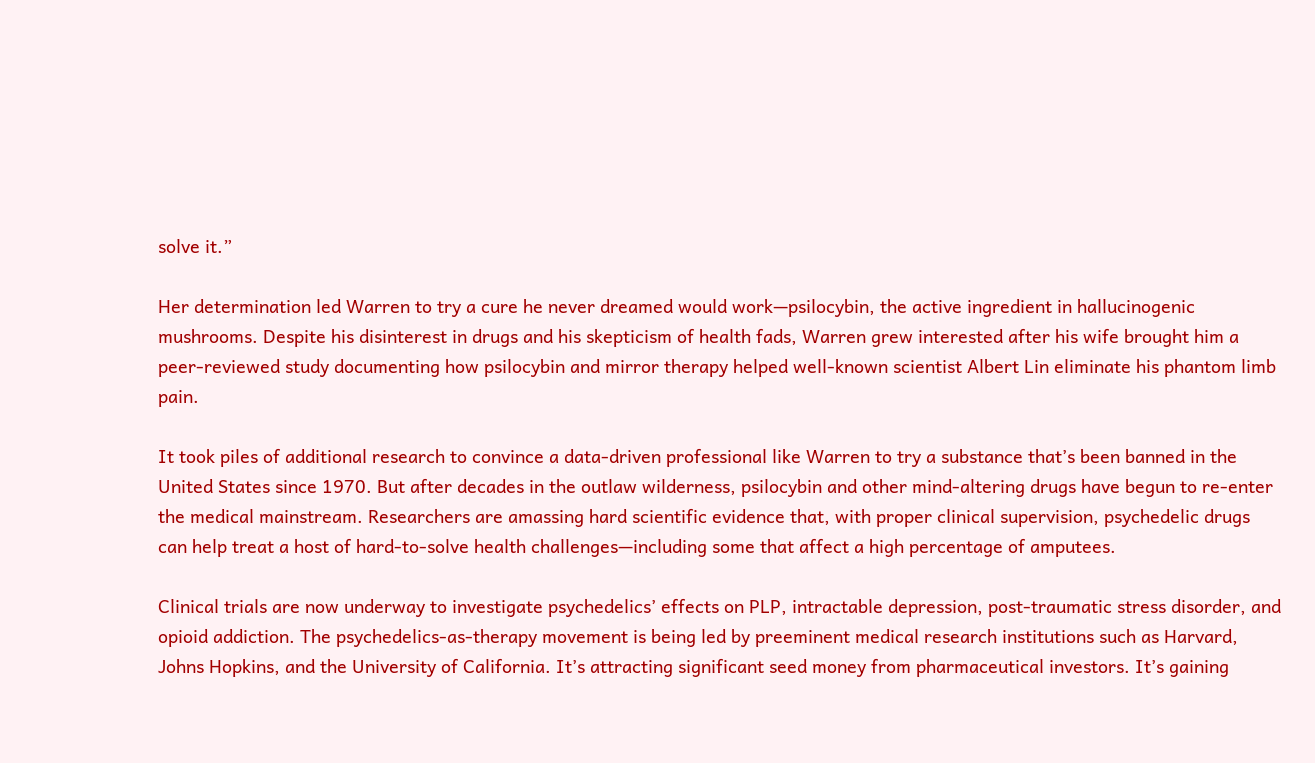solve it.”

Her determination led Warren to try a cure he never dreamed would work—psilocybin, the active ingredient in hallucinogenic mushrooms. Despite his disinterest in drugs and his skepticism of health fads, Warren grew interested after his wife brought him a peer-reviewed study documenting how psilocybin and mirror therapy helped well-known scientist Albert Lin eliminate his phantom limb pain.

It took piles of additional research to convince a data-driven professional like Warren to try a substance that’s been banned in the United States since 1970. But after decades in the outlaw wilderness, psilocybin and other mind-altering drugs have begun to re-enter the medical mainstream. Researchers are amassing hard scientific evidence that, with proper clinical supervision, psychedelic drugs can help treat a host of hard-to-solve health challenges—including some that affect a high percentage of amputees.

Clinical trials are now underway to investigate psychedelics’ effects on PLP, intractable depression, post-traumatic stress disorder, and opioid addiction. The psychedelics-as-therapy movement is being led by preeminent medical research institutions such as Harvard, Johns Hopkins, and the University of California. It’s attracting significant seed money from pharmaceutical investors. It’s gaining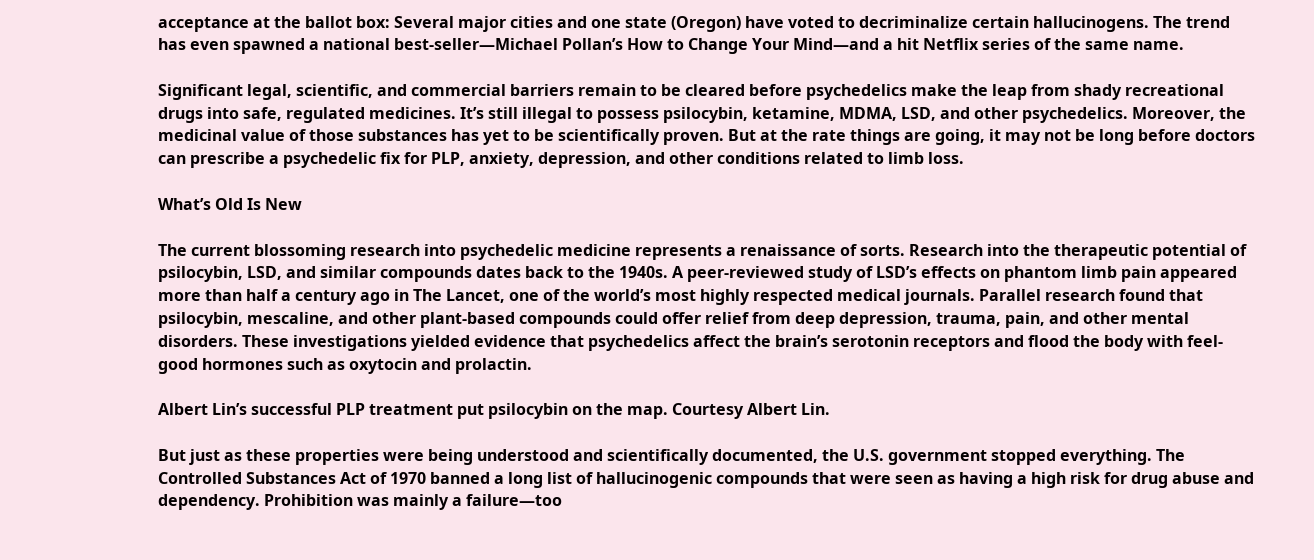acceptance at the ballot box: Several major cities and one state (Oregon) have voted to decriminalize certain hallucinogens. The trend has even spawned a national best-seller—Michael Pollan’s How to Change Your Mind—and a hit Netflix series of the same name.

Significant legal, scientific, and commercial barriers remain to be cleared before psychedelics make the leap from shady recreational drugs into safe, regulated medicines. It’s still illegal to possess psilocybin, ketamine, MDMA, LSD, and other psychedelics. Moreover, the medicinal value of those substances has yet to be scientifically proven. But at the rate things are going, it may not be long before doctors can prescribe a psychedelic fix for PLP, anxiety, depression, and other conditions related to limb loss.

What’s Old Is New

The current blossoming research into psychedelic medicine represents a renaissance of sorts. Research into the therapeutic potential of psilocybin, LSD, and similar compounds dates back to the 1940s. A peer-reviewed study of LSD’s effects on phantom limb pain appeared more than half a century ago in The Lancet, one of the world’s most highly respected medical journals. Parallel research found that psilocybin, mescaline, and other plant-based compounds could offer relief from deep depression, trauma, pain, and other mental disorders. These investigations yielded evidence that psychedelics affect the brain’s serotonin receptors and flood the body with feel-good hormones such as oxytocin and prolactin.

Albert Lin’s successful PLP treatment put psilocybin on the map. Courtesy Albert Lin.

But just as these properties were being understood and scientifically documented, the U.S. government stopped everything. The Controlled Substances Act of 1970 banned a long list of hallucinogenic compounds that were seen as having a high risk for drug abuse and dependency. Prohibition was mainly a failure—too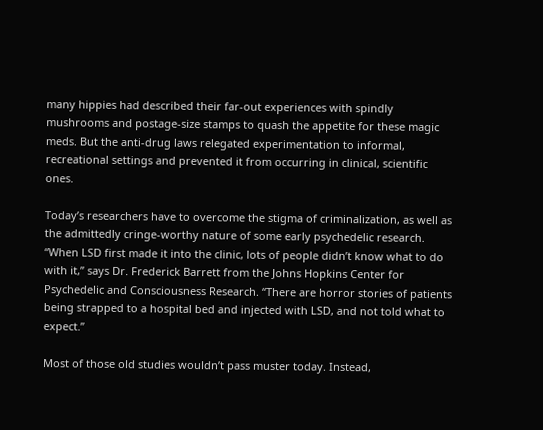many hippies had described their far-out experiences with spindly mushrooms and postage-size stamps to quash the appetite for these magic meds. But the anti-drug laws relegated experimentation to informal, recreational settings and prevented it from occurring in clinical, scientific ones.

Today’s researchers have to overcome the stigma of criminalization, as well as the admittedly cringe-worthy nature of some early psychedelic research. “When LSD first made it into the clinic, lots of people didn’t know what to do with it,” says Dr. Frederick Barrett from the Johns Hopkins Center for Psychedelic and Consciousness Research. “There are horror stories of patients being strapped to a hospital bed and injected with LSD, and not told what to expect.”

Most of those old studies wouldn’t pass muster today. Instead,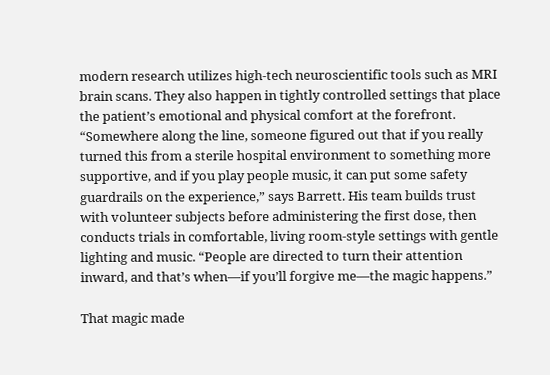modern research utilizes high-tech neuroscientific tools such as MRI brain scans. They also happen in tightly controlled settings that place the patient’s emotional and physical comfort at the forefront. “Somewhere along the line, someone figured out that if you really turned this from a sterile hospital environment to something more supportive, and if you play people music, it can put some safety guardrails on the experience,” says Barrett. His team builds trust with volunteer subjects before administering the first dose, then conducts trials in comfortable, living room-style settings with gentle lighting and music. “People are directed to turn their attention inward, and that’s when—if you’ll forgive me—the magic happens.”

That magic made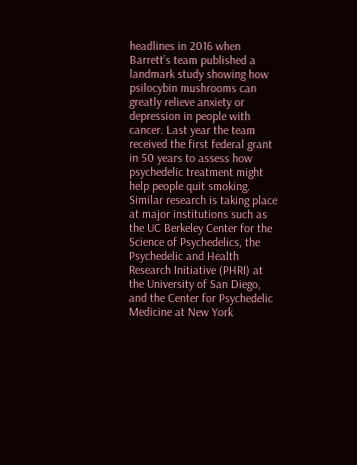headlines in 2016 when Barrett’s team published a landmark study showing how psilocybin mushrooms can greatly relieve anxiety or depression in people with cancer. Last year the team received the first federal grant in 50 years to assess how psychedelic treatment might help people quit smoking. Similar research is taking place at major institutions such as the UC Berkeley Center for the Science of Psychedelics, the Psychedelic and Health Research Initiative (PHRI) at the University of San Diego, and the Center for Psychedelic Medicine at New York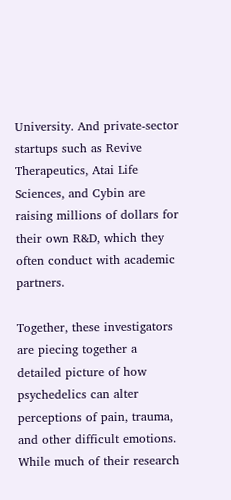University. And private-sector startups such as Revive Therapeutics, Atai Life Sciences, and Cybin are raising millions of dollars for their own R&D, which they often conduct with academic partners.

Together, these investigators are piecing together a detailed picture of how psychedelics can alter perceptions of pain, trauma, and other difficult emotions. While much of their research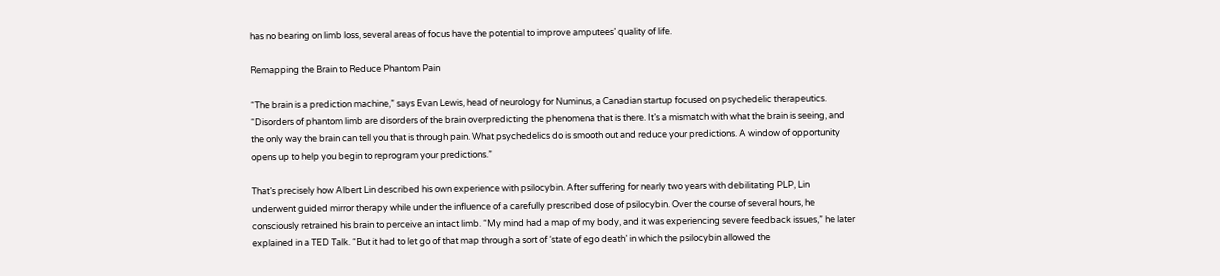has no bearing on limb loss, several areas of focus have the potential to improve amputees’ quality of life.

Remapping the Brain to Reduce Phantom Pain

“The brain is a prediction machine,” says Evan Lewis, head of neurology for Numinus, a Canadian startup focused on psychedelic therapeutics. “Disorders of phantom limb are disorders of the brain overpredicting the phenomena that is there. It’s a mismatch with what the brain is seeing, and the only way the brain can tell you that is through pain. What psychedelics do is smooth out and reduce your predictions. A window of opportunity opens up to help you begin to reprogram your predictions.”

That’s precisely how Albert Lin described his own experience with psilocybin. After suffering for nearly two years with debilitating PLP, Lin underwent guided mirror therapy while under the influence of a carefully prescribed dose of psilocybin. Over the course of several hours, he consciously retrained his brain to perceive an intact limb. “My mind had a map of my body, and it was experiencing severe feedback issues,” he later explained in a TED Talk. “But it had to let go of that map through a sort of ‘state of ego death’ in which the psilocybin allowed the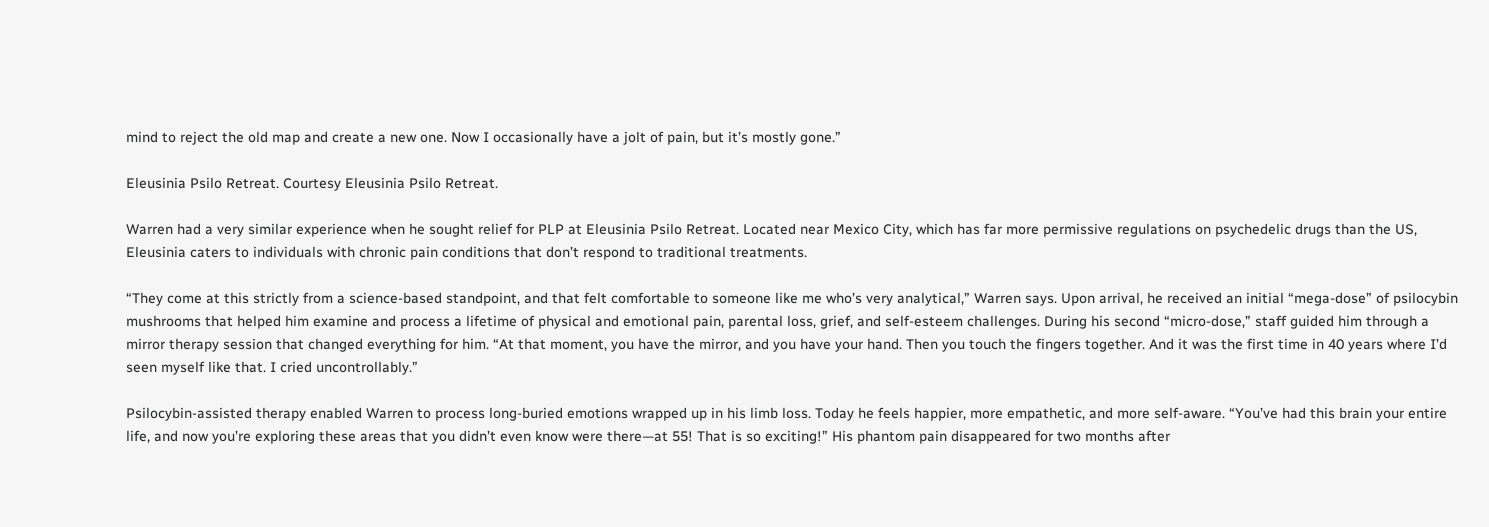mind to reject the old map and create a new one. Now I occasionally have a jolt of pain, but it’s mostly gone.”

Eleusinia Psilo Retreat. Courtesy Eleusinia Psilo Retreat.

Warren had a very similar experience when he sought relief for PLP at Eleusinia Psilo Retreat. Located near Mexico City, which has far more permissive regulations on psychedelic drugs than the US, Eleusinia caters to individuals with chronic pain conditions that don’t respond to traditional treatments.

“They come at this strictly from a science-based standpoint, and that felt comfortable to someone like me who’s very analytical,” Warren says. Upon arrival, he received an initial “mega-dose” of psilocybin mushrooms that helped him examine and process a lifetime of physical and emotional pain, parental loss, grief, and self-esteem challenges. During his second “micro-dose,” staff guided him through a mirror therapy session that changed everything for him. “At that moment, you have the mirror, and you have your hand. Then you touch the fingers together. And it was the first time in 40 years where I’d seen myself like that. I cried uncontrollably.”

Psilocybin-assisted therapy enabled Warren to process long-buried emotions wrapped up in his limb loss. Today he feels happier, more empathetic, and more self-aware. “You’ve had this brain your entire life, and now you’re exploring these areas that you didn’t even know were there—at 55! That is so exciting!” His phantom pain disappeared for two months after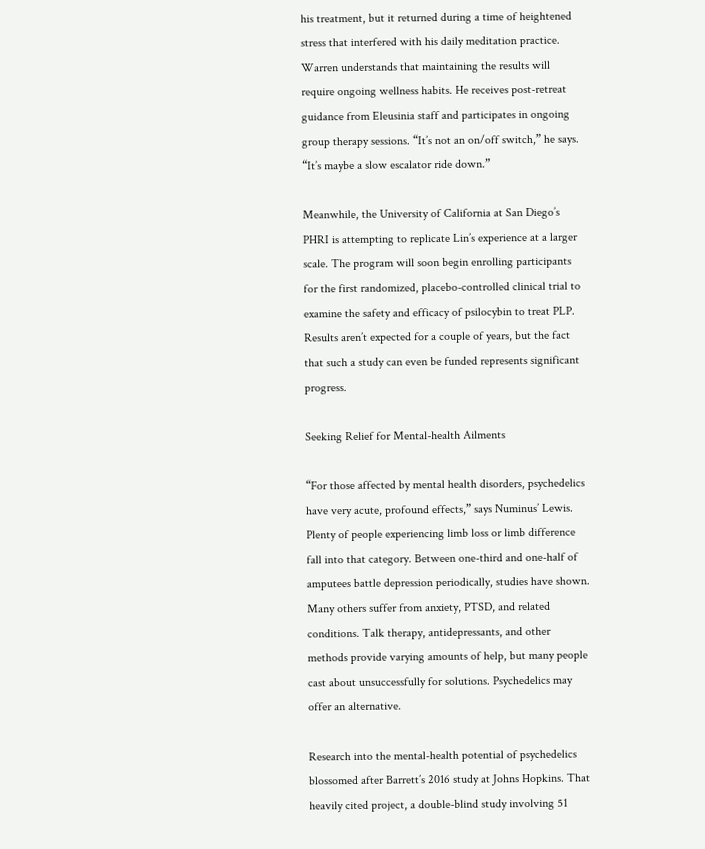his treatment, but it returned during a time of heightened stress that interfered with his daily meditation practice. Warren understands that maintaining the results will require ongoing wellness habits. He receives post-retreat guidance from Eleusinia staff and participates in ongoing group therapy sessions. “It’s not an on/off switch,” he says. “It’s maybe a slow escalator ride down.”

Meanwhile, the University of California at San Diego’s PHRI is attempting to replicate Lin’s experience at a larger scale. The program will soon begin enrolling participants for the first randomized, placebo-controlled clinical trial to examine the safety and efficacy of psilocybin to treat PLP. Results aren’t expected for a couple of years, but the fact that such a study can even be funded represents significant progress.

Seeking Relief for Mental-health Ailments

“For those affected by mental health disorders, psychedelics have very acute, profound effects,” says Numinus’ Lewis. Plenty of people experiencing limb loss or limb difference fall into that category. Between one-third and one-half of amputees battle depression periodically, studies have shown. Many others suffer from anxiety, PTSD, and related conditions. Talk therapy, antidepressants, and other methods provide varying amounts of help, but many people cast about unsuccessfully for solutions. Psychedelics may offer an alternative.

Research into the mental-health potential of psychedelics blossomed after Barrett’s 2016 study at Johns Hopkins. That heavily cited project, a double-blind study involving 51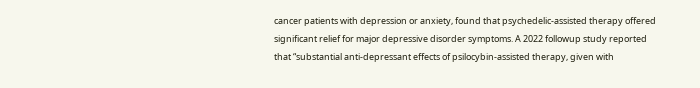cancer patients with depression or anxiety, found that psychedelic-assisted therapy offered significant relief for major depressive disorder symptoms. A 2022 followup study reported that “substantial anti-depressant effects of psilocybin-assisted therapy, given with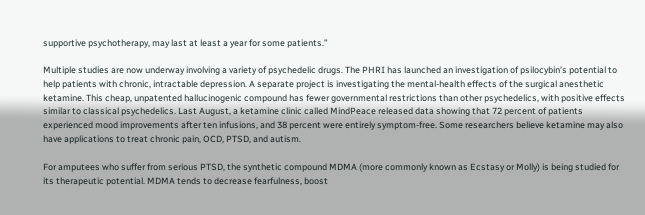supportive psychotherapy, may last at least a year for some patients.”

Multiple studies are now underway involving a variety of psychedelic drugs. The PHRI has launched an investigation of psilocybin’s potential to help patients with chronic, intractable depression. A separate project is investigating the mental-health effects of the surgical anesthetic ketamine. This cheap, unpatented hallucinogenic compound has fewer governmental restrictions than other psychedelics, with positive effects similar to classical psychedelics. Last August, a ketamine clinic called MindPeace released data showing that 72 percent of patients experienced mood improvements after ten infusions, and 38 percent were entirely symptom-free. Some researchers believe ketamine may also have applications to treat chronic pain, OCD, PTSD, and autism.

For amputees who suffer from serious PTSD, the synthetic compound MDMA (more commonly known as Ecstasy or Molly) is being studied for its therapeutic potential. MDMA tends to decrease fearfulness, boost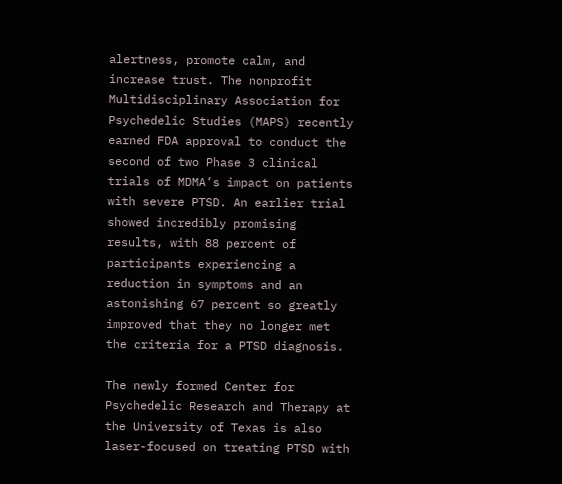alertness, promote calm, and increase trust. The nonprofit Multidisciplinary Association for Psychedelic Studies (MAPS) recently earned FDA approval to conduct the second of two Phase 3 clinical trials of MDMA’s impact on patients with severe PTSD. An earlier trial showed incredibly promising results, with 88 percent of participants experiencing a reduction in symptoms and an astonishing 67 percent so greatly improved that they no longer met the criteria for a PTSD diagnosis.

The newly formed Center for Psychedelic Research and Therapy at the University of Texas is also laser-focused on treating PTSD with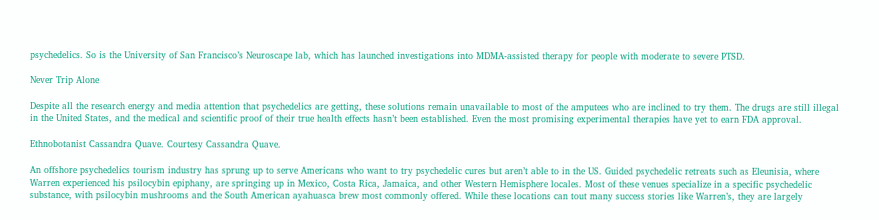psychedelics. So is the University of San Francisco’s Neuroscape lab, which has launched investigations into MDMA-assisted therapy for people with moderate to severe PTSD.

Never Trip Alone

Despite all the research energy and media attention that psychedelics are getting, these solutions remain unavailable to most of the amputees who are inclined to try them. The drugs are still illegal in the United States, and the medical and scientific proof of their true health effects hasn’t been established. Even the most promising experimental therapies have yet to earn FDA approval.

Ethnobotanist Cassandra Quave. Courtesy Cassandra Quave.

An offshore psychedelics tourism industry has sprung up to serve Americans who want to try psychedelic cures but aren’t able to in the US. Guided psychedelic retreats such as Eleunisia, where Warren experienced his psilocybin epiphany, are springing up in Mexico, Costa Rica, Jamaica, and other Western Hemisphere locales. Most of these venues specialize in a specific psychedelic substance, with psilocybin mushrooms and the South American ayahuasca brew most commonly offered. While these locations can tout many success stories like Warren’s, they are largely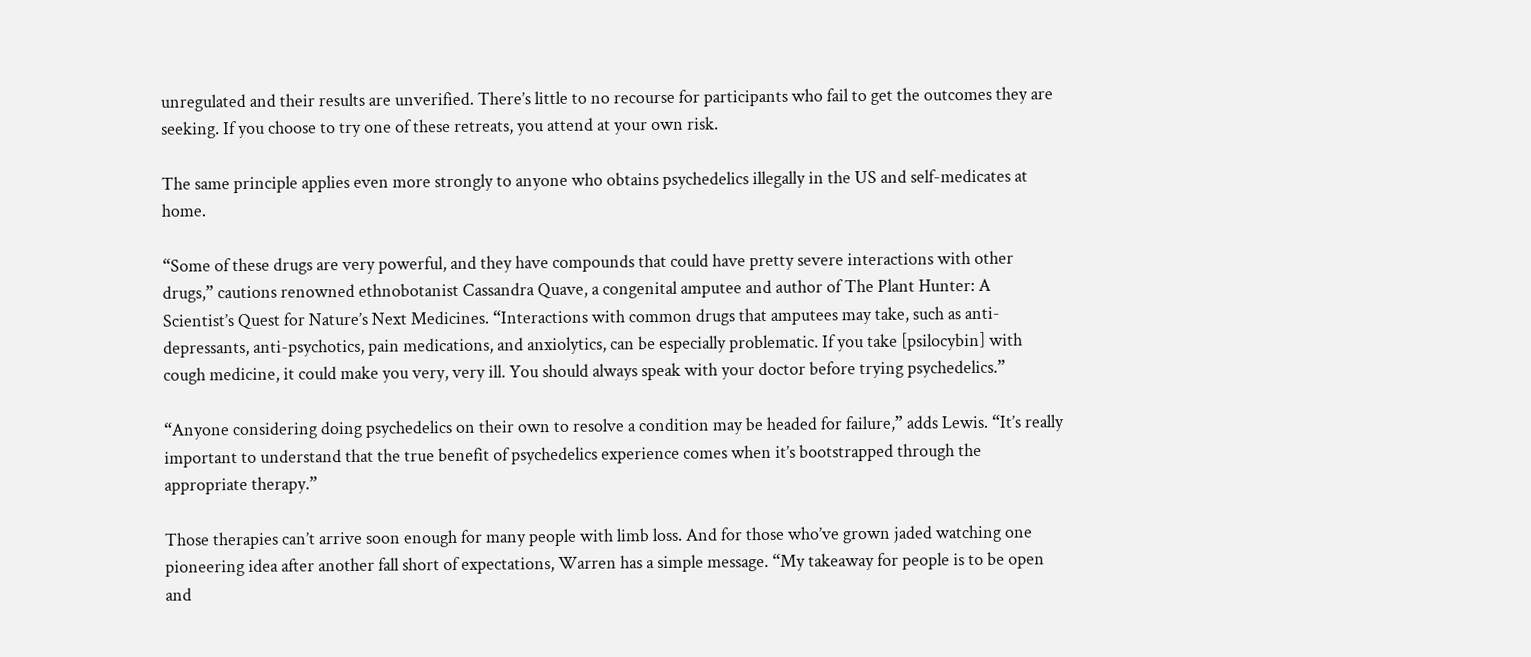unregulated and their results are unverified. There’s little to no recourse for participants who fail to get the outcomes they are seeking. If you choose to try one of these retreats, you attend at your own risk.

The same principle applies even more strongly to anyone who obtains psychedelics illegally in the US and self-medicates at home.

“Some of these drugs are very powerful, and they have compounds that could have pretty severe interactions with other drugs,” cautions renowned ethnobotanist Cassandra Quave, a congenital amputee and author of The Plant Hunter: A Scientist’s Quest for Nature’s Next Medicines. “Interactions with common drugs that amputees may take, such as anti-depressants, anti-psychotics, pain medications, and anxiolytics, can be especially problematic. If you take [psilocybin] with cough medicine, it could make you very, very ill. You should always speak with your doctor before trying psychedelics.”

“Anyone considering doing psychedelics on their own to resolve a condition may be headed for failure,” adds Lewis. “It’s really important to understand that the true benefit of psychedelics experience comes when it’s bootstrapped through the appropriate therapy.”

Those therapies can’t arrive soon enough for many people with limb loss. And for those who’ve grown jaded watching one pioneering idea after another fall short of expectations, Warren has a simple message. “My takeaway for people is to be open and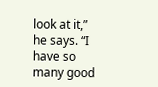look at it,” he says. “I have so many good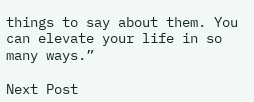things to say about them. You can elevate your life in so many ways.”

Next Post